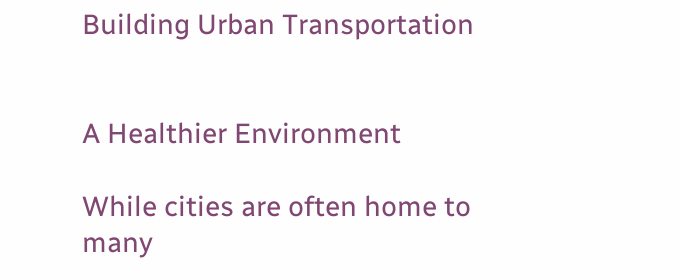Building Urban Transportation


A Healthier Environment

While cities are often home to many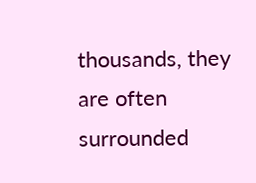thousands, they are often surrounded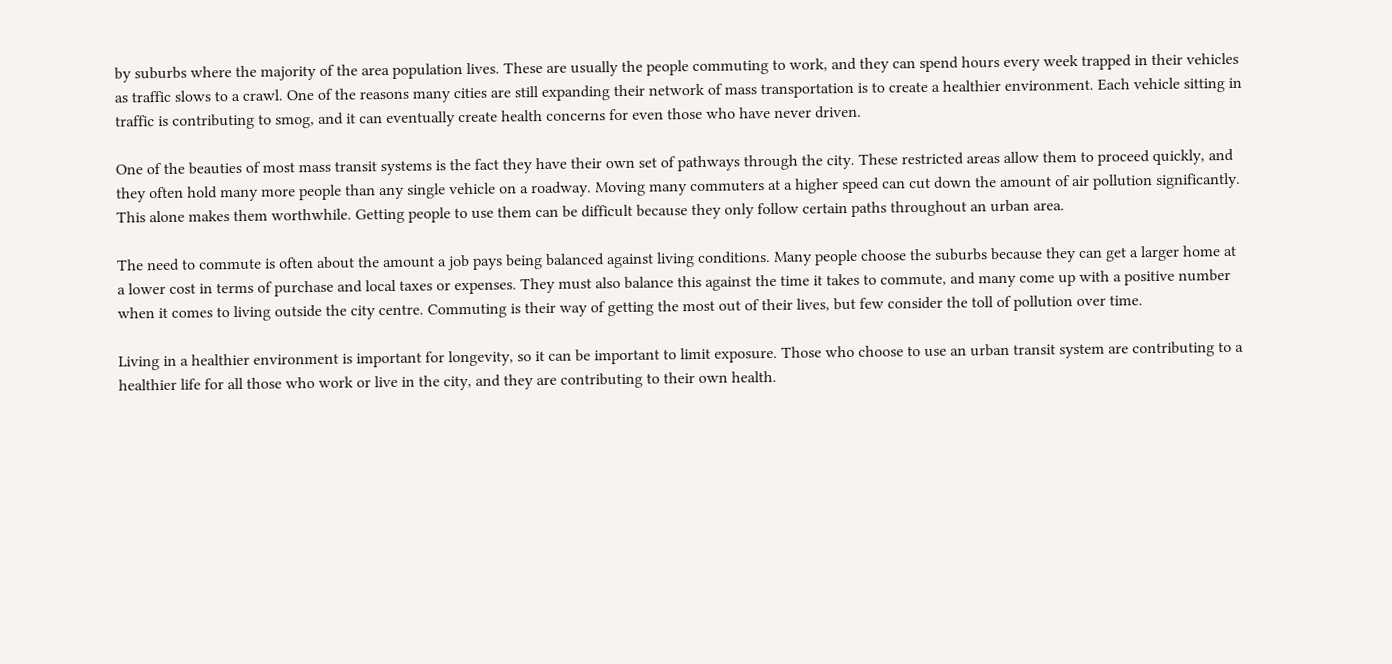by suburbs where the majority of the area population lives. These are usually the people commuting to work, and they can spend hours every week trapped in their vehicles as traffic slows to a crawl. One of the reasons many cities are still expanding their network of mass transportation is to create a healthier environment. Each vehicle sitting in traffic is contributing to smog, and it can eventually create health concerns for even those who have never driven.

One of the beauties of most mass transit systems is the fact they have their own set of pathways through the city. These restricted areas allow them to proceed quickly, and they often hold many more people than any single vehicle on a roadway. Moving many commuters at a higher speed can cut down the amount of air pollution significantly. This alone makes them worthwhile. Getting people to use them can be difficult because they only follow certain paths throughout an urban area.

The need to commute is often about the amount a job pays being balanced against living conditions. Many people choose the suburbs because they can get a larger home at a lower cost in terms of purchase and local taxes or expenses. They must also balance this against the time it takes to commute, and many come up with a positive number when it comes to living outside the city centre. Commuting is their way of getting the most out of their lives, but few consider the toll of pollution over time.

Living in a healthier environment is important for longevity, so it can be important to limit exposure. Those who choose to use an urban transit system are contributing to a healthier life for all those who work or live in the city, and they are contributing to their own health.